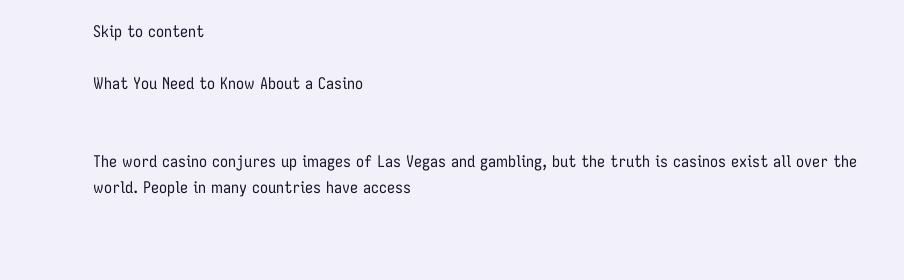Skip to content

What You Need to Know About a Casino


The word casino conjures up images of Las Vegas and gambling, but the truth is casinos exist all over the world. People in many countries have access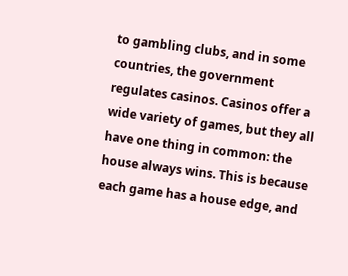to gambling clubs, and in some countries, the government regulates casinos. Casinos offer a wide variety of games, but they all have one thing in common: the house always wins. This is because each game has a house edge, and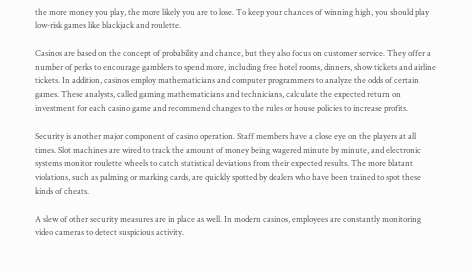the more money you play, the more likely you are to lose. To keep your chances of winning high, you should play low-risk games like blackjack and roulette.

Casinos are based on the concept of probability and chance, but they also focus on customer service. They offer a number of perks to encourage gamblers to spend more, including free hotel rooms, dinners, show tickets and airline tickets. In addition, casinos employ mathematicians and computer programmers to analyze the odds of certain games. These analysts, called gaming mathematicians and technicians, calculate the expected return on investment for each casino game and recommend changes to the rules or house policies to increase profits.

Security is another major component of casino operation. Staff members have a close eye on the players at all times. Slot machines are wired to track the amount of money being wagered minute by minute, and electronic systems monitor roulette wheels to catch statistical deviations from their expected results. The more blatant violations, such as palming or marking cards, are quickly spotted by dealers who have been trained to spot these kinds of cheats.

A slew of other security measures are in place as well. In modern casinos, employees are constantly monitoring video cameras to detect suspicious activity.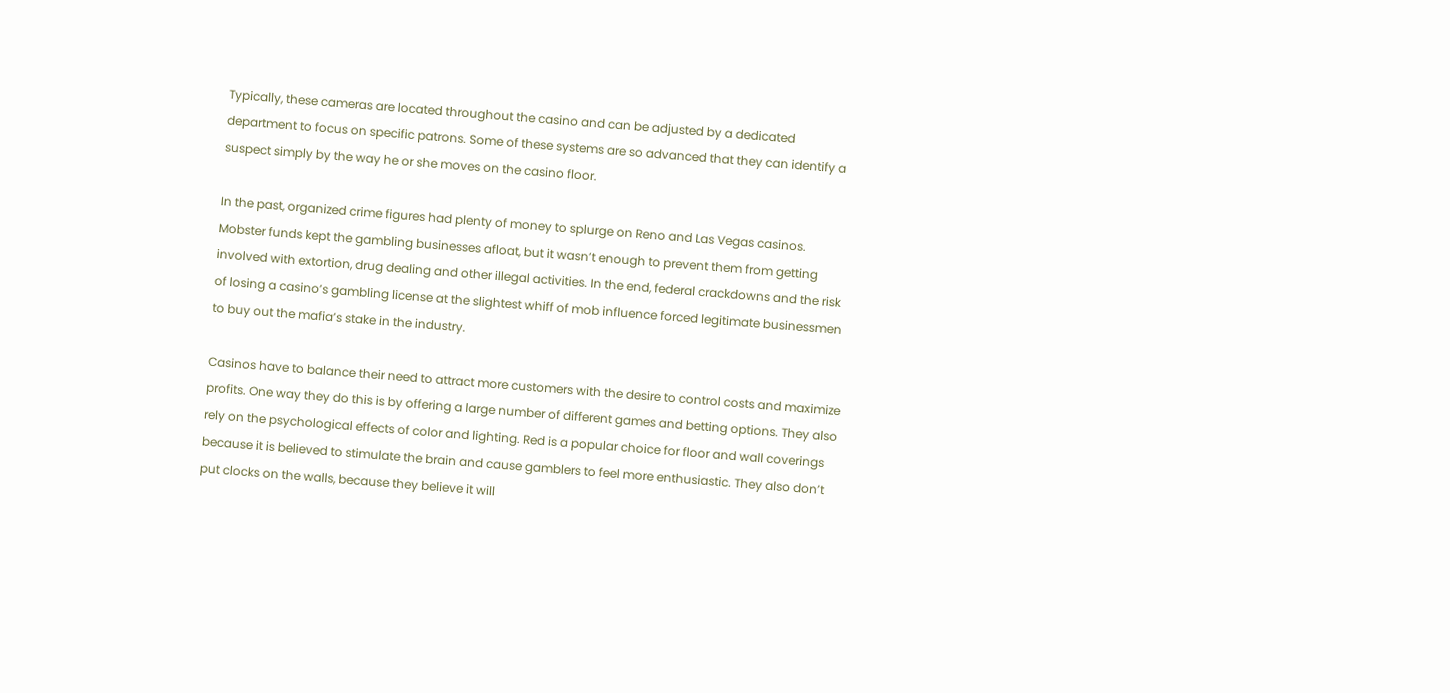Typically, these cameras are located throughout the casino and can be adjusted by a dedicated department to focus on specific patrons. Some of these systems are so advanced that they can identify a suspect simply by the way he or she moves on the casino floor.

In the past, organized crime figures had plenty of money to splurge on Reno and Las Vegas casinos. Mobster funds kept the gambling businesses afloat, but it wasn’t enough to prevent them from getting involved with extortion, drug dealing and other illegal activities. In the end, federal crackdowns and the risk of losing a casino’s gambling license at the slightest whiff of mob influence forced legitimate businessmen to buy out the mafia’s stake in the industry.

Casinos have to balance their need to attract more customers with the desire to control costs and maximize profits. One way they do this is by offering a large number of different games and betting options. They also rely on the psychological effects of color and lighting. Red is a popular choice for floor and wall coverings because it is believed to stimulate the brain and cause gamblers to feel more enthusiastic. They also don’t put clocks on the walls, because they believe it will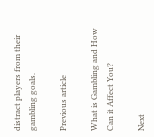distract players from their gambling goals.

Previous article

What is Gambling and How Can it Affect You?

Next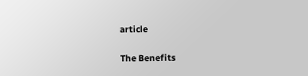article

The Benefits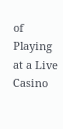of Playing at a Live Casino